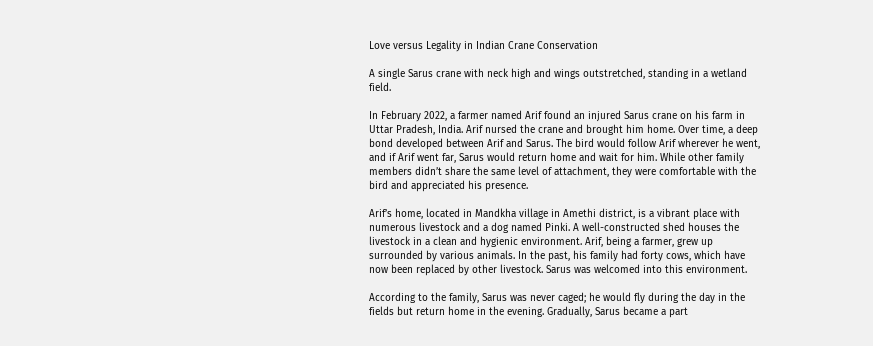Love versus Legality in Indian Crane Conservation

A single Sarus crane with neck high and wings outstretched, standing in a wetland field.

In February 2022, a farmer named Arif found an injured Sarus crane on his farm in Uttar Pradesh, India. Arif nursed the crane and brought him home. Over time, a deep bond developed between Arif and Sarus. The bird would follow Arif wherever he went, and if Arif went far, Sarus would return home and wait for him. While other family members didn’t share the same level of attachment, they were comfortable with the bird and appreciated his presence.

Arif’s home, located in Mandkha village in Amethi district, is a vibrant place with numerous livestock and a dog named Pinki. A well-constructed shed houses the livestock in a clean and hygienic environment. Arif, being a farmer, grew up surrounded by various animals. In the past, his family had forty cows, which have now been replaced by other livestock. Sarus was welcomed into this environment.

According to the family, Sarus was never caged; he would fly during the day in the fields but return home in the evening. Gradually, Sarus became a part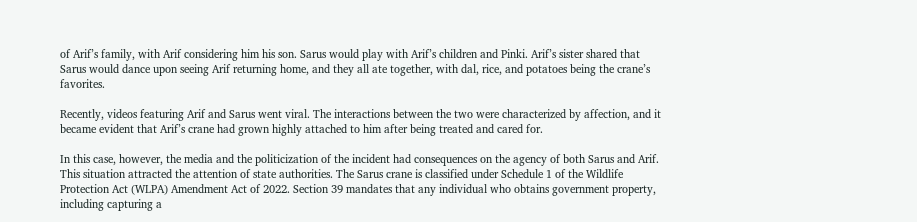of Arif’s family, with Arif considering him his son. Sarus would play with Arif’s children and Pinki. Arif’s sister shared that Sarus would dance upon seeing Arif returning home, and they all ate together, with dal, rice, and potatoes being the crane’s favorites.

Recently, videos featuring Arif and Sarus went viral. The interactions between the two were characterized by affection, and it became evident that Arif’s crane had grown highly attached to him after being treated and cared for.

In this case, however, the media and the politicization of the incident had consequences on the agency of both Sarus and Arif. This situation attracted the attention of state authorities. The Sarus crane is classified under Schedule 1 of the Wildlife Protection Act (WLPA) Amendment Act of 2022. Section 39 mandates that any individual who obtains government property, including capturing a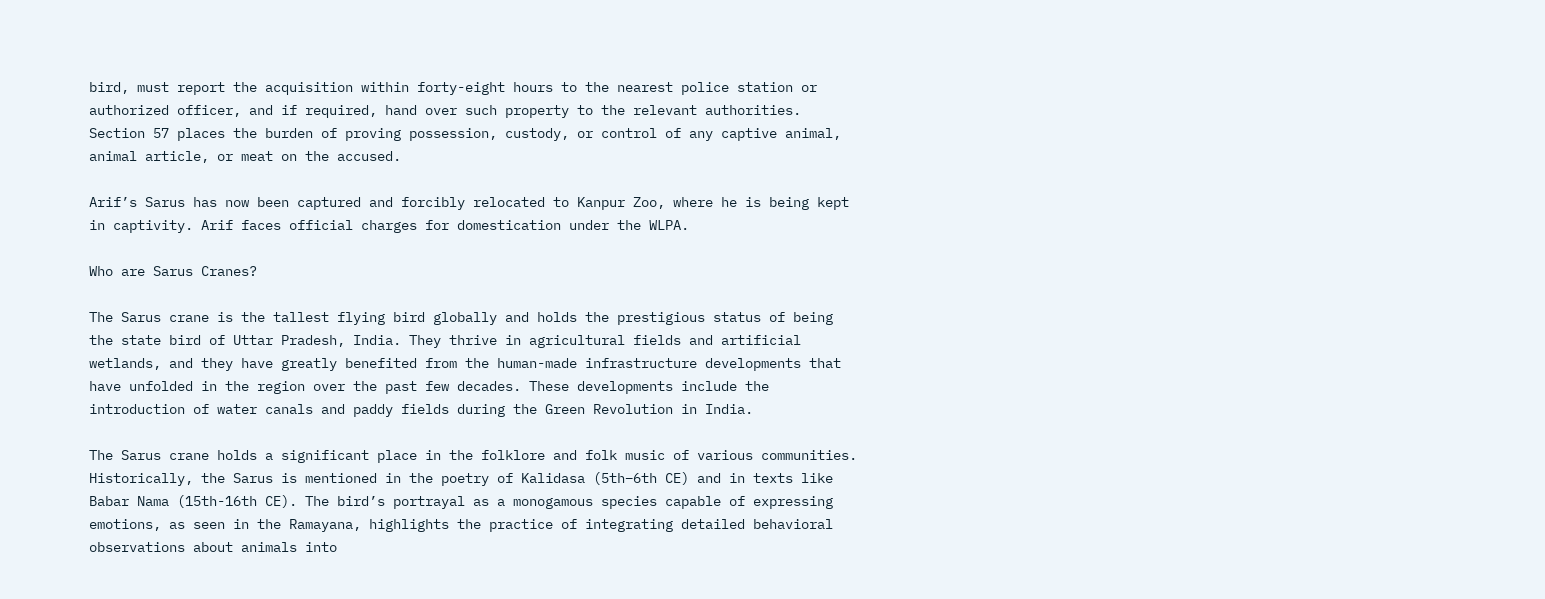bird, must report the acquisition within forty-eight hours to the nearest police station or authorized officer, and if required, hand over such property to the relevant authorities. Section 57 places the burden of proving possession, custody, or control of any captive animal, animal article, or meat on the accused.

Arif’s Sarus has now been captured and forcibly relocated to Kanpur Zoo, where he is being kept in captivity. Arif faces official charges for domestication under the WLPA.

Who are Sarus Cranes?

The Sarus crane is the tallest flying bird globally and holds the prestigious status of being the state bird of Uttar Pradesh, India. They thrive in agricultural fields and artificial wetlands, and they have greatly benefited from the human-made infrastructure developments that have unfolded in the region over the past few decades. These developments include the introduction of water canals and paddy fields during the Green Revolution in India.

The Sarus crane holds a significant place in the folklore and folk music of various communities. Historically, the Sarus is mentioned in the poetry of Kalidasa (5th–6th CE) and in texts like Babar Nama (15th-16th CE). The bird’s portrayal as a monogamous species capable of expressing emotions, as seen in the Ramayana, highlights the practice of integrating detailed behavioral observations about animals into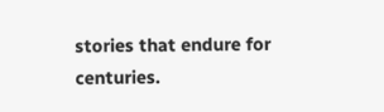stories that endure for centuries.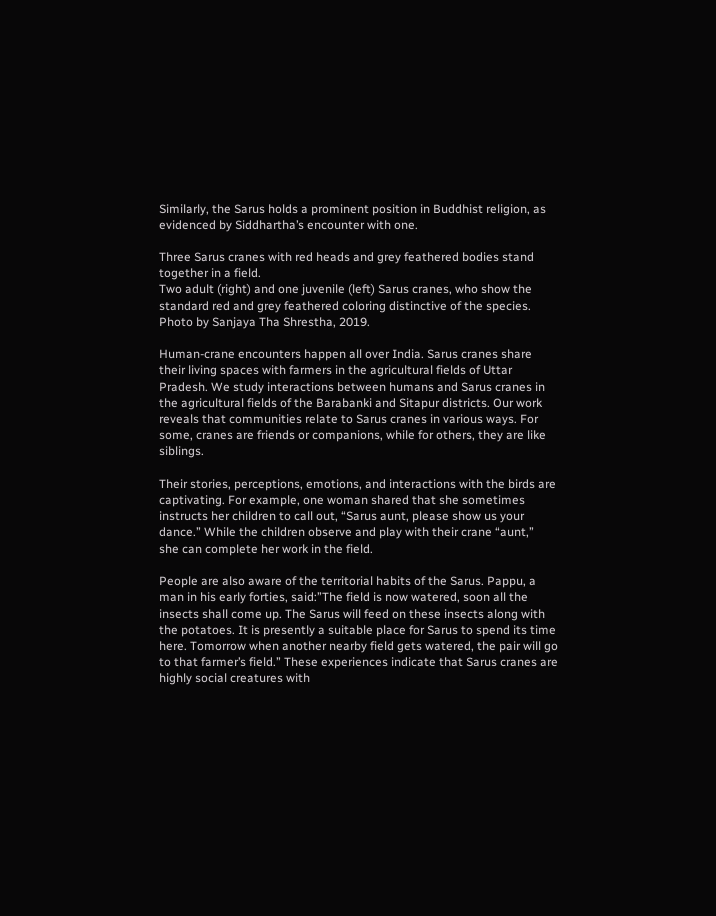Similarly, the Sarus holds a prominent position in Buddhist religion, as evidenced by Siddhartha’s encounter with one.

Three Sarus cranes with red heads and grey feathered bodies stand together in a field.
Two adult (right) and one juvenile (left) Sarus cranes, who show the standard red and grey feathered coloring distinctive of the species. Photo by Sanjaya Tha Shrestha, 2019.

Human-crane encounters happen all over India. Sarus cranes share their living spaces with farmers in the agricultural fields of Uttar Pradesh. We study interactions between humans and Sarus cranes in the agricultural fields of the Barabanki and Sitapur districts. Our work reveals that communities relate to Sarus cranes in various ways. For some, cranes are friends or companions, while for others, they are like siblings.

Their stories, perceptions, emotions, and interactions with the birds are captivating. For example, one woman shared that she sometimes instructs her children to call out, “Sarus aunt, please show us your dance.” While the children observe and play with their crane “aunt,”  she can complete her work in the field.

People are also aware of the territorial habits of the Sarus. Pappu, a man in his early forties, said:”The field is now watered, soon all the insects shall come up. The Sarus will feed on these insects along with the potatoes. It is presently a suitable place for Sarus to spend its time here. Tomorrow when another nearby field gets watered, the pair will go to that farmer’s field.” These experiences indicate that Sarus cranes are highly social creatures with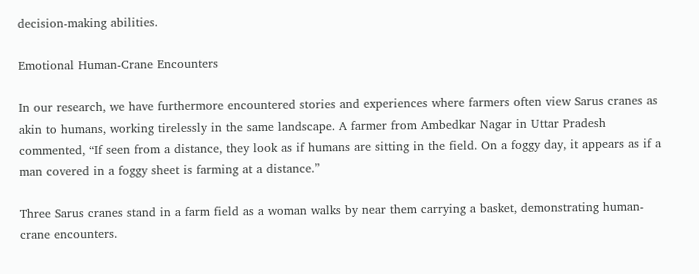decision-making abilities.

Emotional Human-Crane Encounters

In our research, we have furthermore encountered stories and experiences where farmers often view Sarus cranes as akin to humans, working tirelessly in the same landscape. A farmer from Ambedkar Nagar in Uttar Pradesh commented, “If seen from a distance, they look as if humans are sitting in the field. On a foggy day, it appears as if a man covered in a foggy sheet is farming at a distance.”

Three Sarus cranes stand in a farm field as a woman walks by near them carrying a basket, demonstrating human-crane encounters.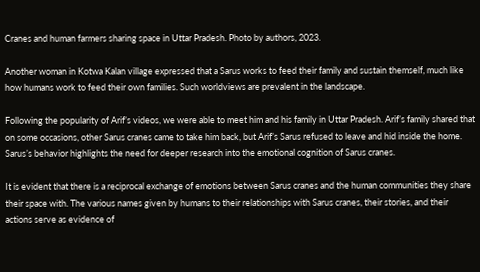Cranes and human farmers sharing space in Uttar Pradesh. Photo by authors, 2023.

Another woman in Kotwa Kalan village expressed that a Sarus works to feed their family and sustain themself, much like how humans work to feed their own families. Such worldviews are prevalent in the landscape.

Following the popularity of Arif’s videos, we were able to meet him and his family in Uttar Pradesh. Arif’s family shared that on some occasions, other Sarus cranes came to take him back, but Arif’s Sarus refused to leave and hid inside the home. Sarus’s behavior highlights the need for deeper research into the emotional cognition of Sarus cranes.

It is evident that there is a reciprocal exchange of emotions between Sarus cranes and the human communities they share their space with. The various names given by humans to their relationships with Sarus cranes, their stories, and their actions serve as evidence of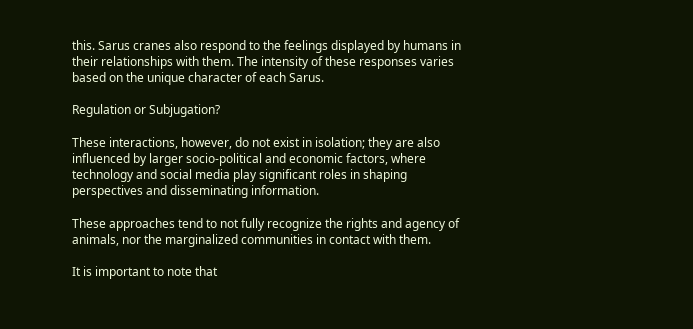this. Sarus cranes also respond to the feelings displayed by humans in their relationships with them. The intensity of these responses varies based on the unique character of each Sarus.

Regulation or Subjugation?

These interactions, however, do not exist in isolation; they are also influenced by larger socio-political and economic factors, where technology and social media play significant roles in shaping perspectives and disseminating information.

These approaches tend to not fully recognize the rights and agency of animals, nor the marginalized communities in contact with them.

It is important to note that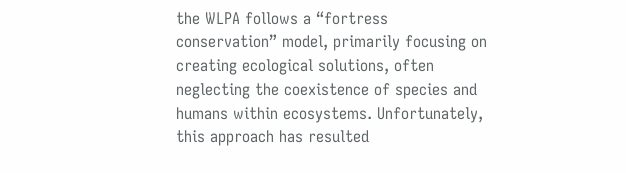the WLPA follows a “fortress conservation” model, primarily focusing on creating ecological solutions, often neglecting the coexistence of species and humans within ecosystems. Unfortunately, this approach has resulted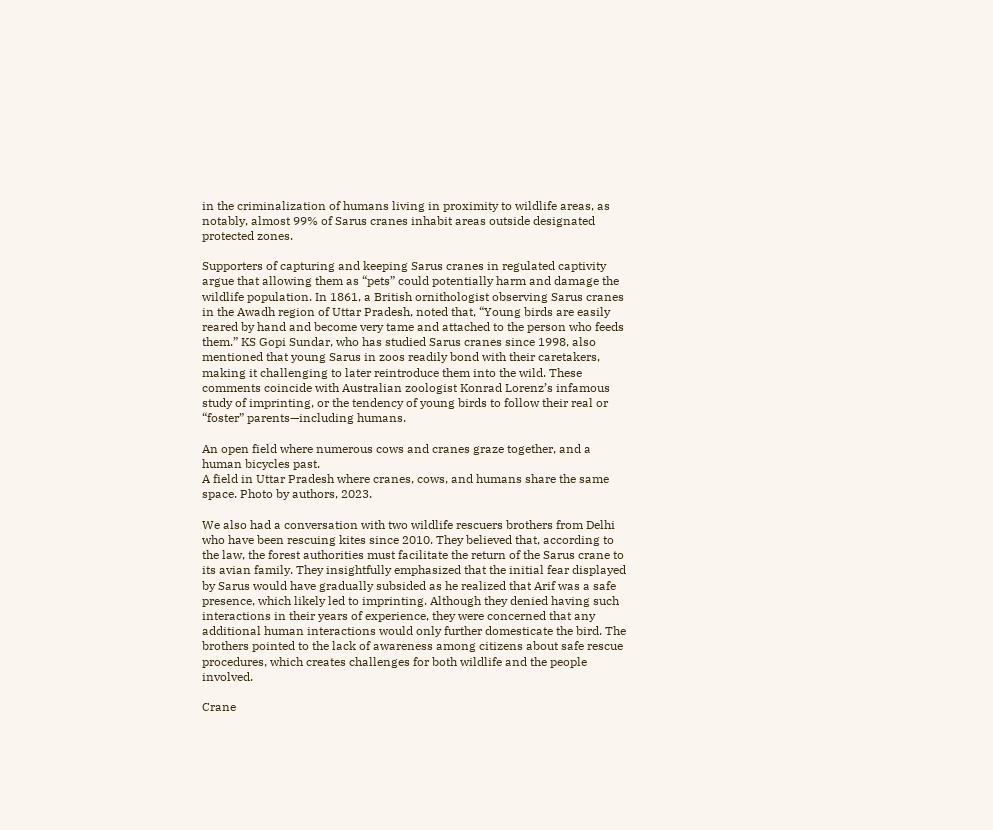in the criminalization of humans living in proximity to wildlife areas, as notably, almost 99% of Sarus cranes inhabit areas outside designated protected zones.

Supporters of capturing and keeping Sarus cranes in regulated captivity argue that allowing them as “pets” could potentially harm and damage the wildlife population. In 1861, a British ornithologist observing Sarus cranes in the Awadh region of Uttar Pradesh, noted that, “Young birds are easily reared by hand and become very tame and attached to the person who feeds them.” KS Gopi Sundar, who has studied Sarus cranes since 1998, also mentioned that young Sarus in zoos readily bond with their caretakers, making it challenging to later reintroduce them into the wild. These comments coincide with Australian zoologist Konrad Lorenz’s infamous study of imprinting, or the tendency of young birds to follow their real or “foster” parents—including humans.

An open field where numerous cows and cranes graze together, and a human bicycles past.
A field in Uttar Pradesh where cranes, cows, and humans share the same space. Photo by authors, 2023.

We also had a conversation with two wildlife rescuers brothers from Delhi who have been rescuing kites since 2010. They believed that, according to the law, the forest authorities must facilitate the return of the Sarus crane to its avian family. They insightfully emphasized that the initial fear displayed by Sarus would have gradually subsided as he realized that Arif was a safe presence, which likely led to imprinting. Although they denied having such interactions in their years of experience, they were concerned that any additional human interactions would only further domesticate the bird. The brothers pointed to the lack of awareness among citizens about safe rescue procedures, which creates challenges for both wildlife and the people involved.

Crane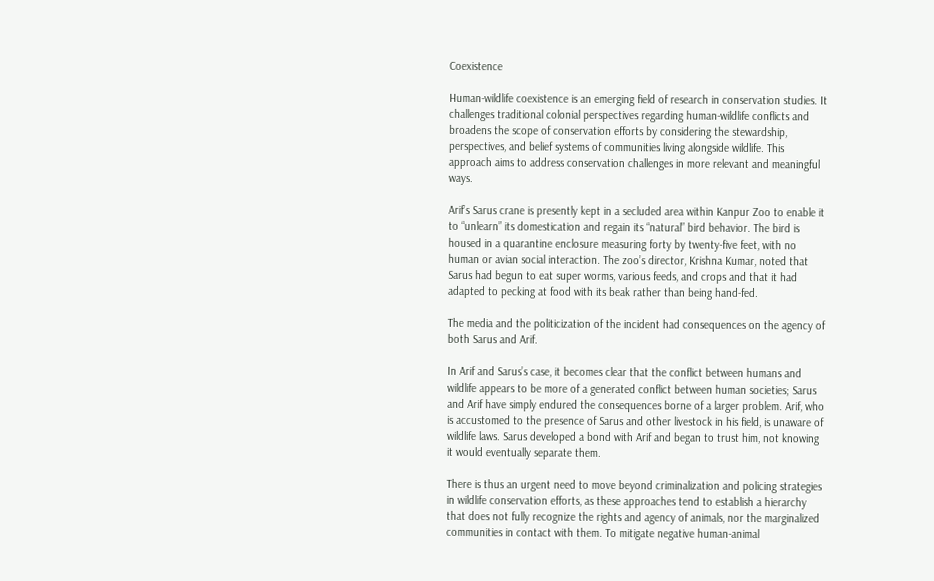Coexistence

Human-wildlife coexistence is an emerging field of research in conservation studies. It challenges traditional colonial perspectives regarding human-wildlife conflicts and broadens the scope of conservation efforts by considering the stewardship, perspectives, and belief systems of communities living alongside wildlife. This approach aims to address conservation challenges in more relevant and meaningful ways.

Arif’s Sarus crane is presently kept in a secluded area within Kanpur Zoo to enable it to “unlearn” its domestication and regain its “natural” bird behavior. The bird is housed in a quarantine enclosure measuring forty by twenty-five feet, with no human or avian social interaction. The zoo’s director, Krishna Kumar, noted that Sarus had begun to eat super worms, various feeds, and crops and that it had adapted to pecking at food with its beak rather than being hand-fed.

The media and the politicization of the incident had consequences on the agency of both Sarus and Arif.

In Arif and Sarus’s case, it becomes clear that the conflict between humans and wildlife appears to be more of a generated conflict between human societies; Sarus and Arif have simply endured the consequences borne of a larger problem. Arif, who is accustomed to the presence of Sarus and other livestock in his field, is unaware of wildlife laws. Sarus developed a bond with Arif and began to trust him, not knowing it would eventually separate them.

There is thus an urgent need to move beyond criminalization and policing strategies in wildlife conservation efforts, as these approaches tend to establish a hierarchy that does not fully recognize the rights and agency of animals, nor the marginalized communities in contact with them. To mitigate negative human-animal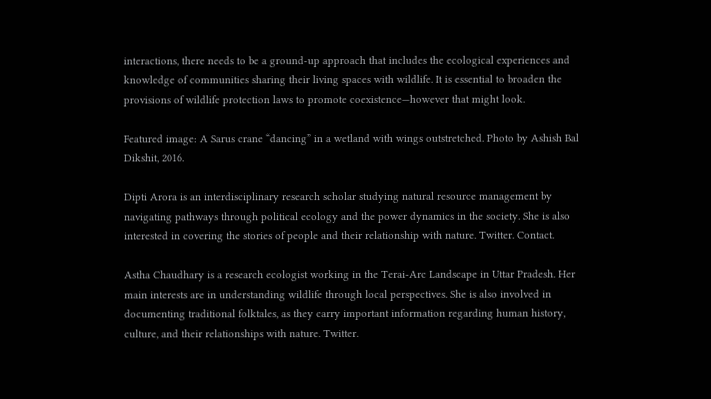interactions, there needs to be a ground-up approach that includes the ecological experiences and knowledge of communities sharing their living spaces with wildlife. It is essential to broaden the provisions of wildlife protection laws to promote coexistence—however that might look.

Featured image: A Sarus crane “dancing” in a wetland with wings outstretched. Photo by Ashish Bal Dikshit, 2016.

Dipti Arora is an interdisciplinary research scholar studying natural resource management by navigating pathways through political ecology and the power dynamics in the society. She is also interested in covering the stories of people and their relationship with nature. Twitter. Contact.

Astha Chaudhary is a research ecologist working in the Terai-Arc Landscape in Uttar Pradesh. Her main interests are in understanding wildlife through local perspectives. She is also involved in documenting traditional folktales, as they carry important information regarding human history, culture, and their relationships with nature. Twitter.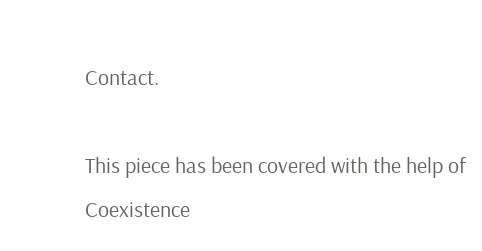Contact.

This piece has been covered with the help of Coexistence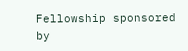Fellowship sponsored by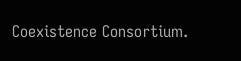Coexistence Consortium.